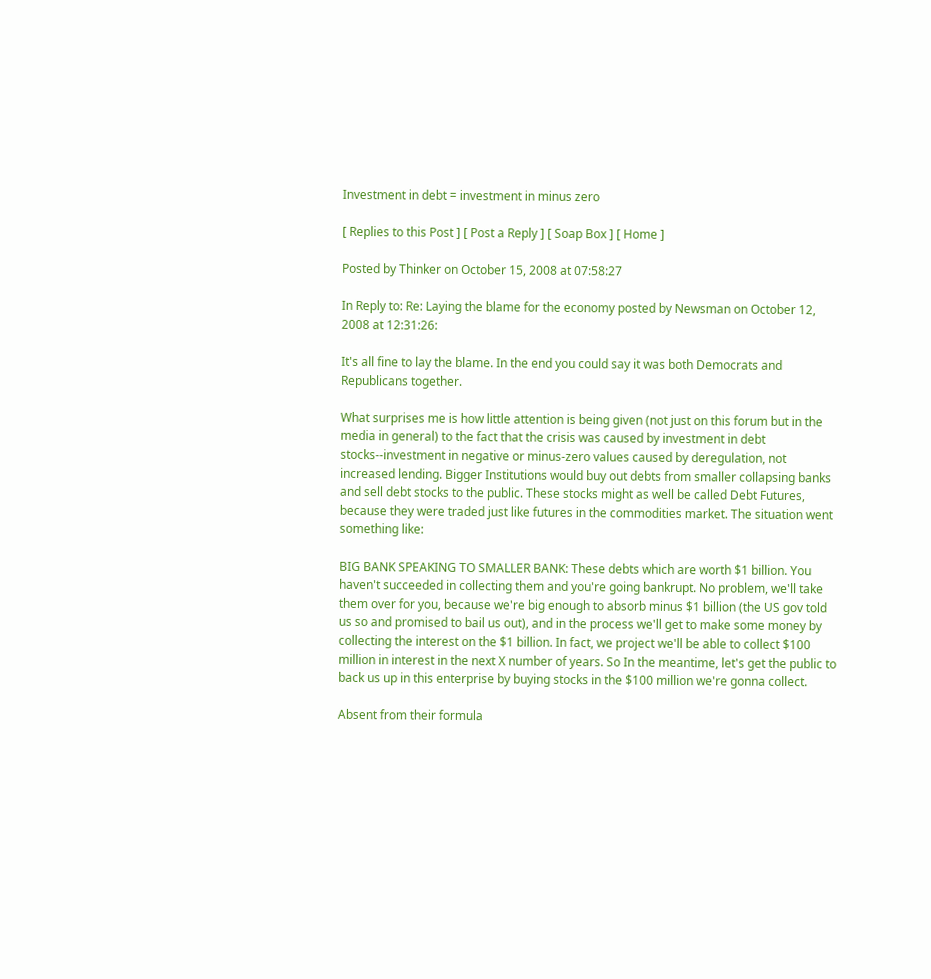Investment in debt = investment in minus zero

[ Replies to this Post ] [ Post a Reply ] [ Soap Box ] [ Home ]

Posted by Thinker on October 15, 2008 at 07:58:27

In Reply to: Re: Laying the blame for the economy posted by Newsman on October 12, 2008 at 12:31:26:

It's all fine to lay the blame. In the end you could say it was both Democrats and Republicans together.

What surprises me is how little attention is being given (not just on this forum but in the media in general) to the fact that the crisis was caused by investment in debt stocks--investment in negative or minus-zero values caused by deregulation, not increased lending. Bigger Institutions would buy out debts from smaller collapsing banks and sell debt stocks to the public. These stocks might as well be called Debt Futures, because they were traded just like futures in the commodities market. The situation went something like:

BIG BANK SPEAKING TO SMALLER BANK: These debts which are worth $1 billion. You haven't succeeded in collecting them and you're going bankrupt. No problem, we'll take them over for you, because we're big enough to absorb minus $1 billion (the US gov told us so and promised to bail us out), and in the process we'll get to make some money by collecting the interest on the $1 billion. In fact, we project we'll be able to collect $100 million in interest in the next X number of years. So In the meantime, let's get the public to back us up in this enterprise by buying stocks in the $100 million we're gonna collect.

Absent from their formula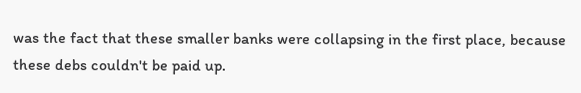was the fact that these smaller banks were collapsing in the first place, because these debs couldn't be paid up.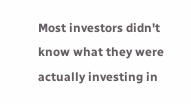Most investors didn't know what they were actually investing in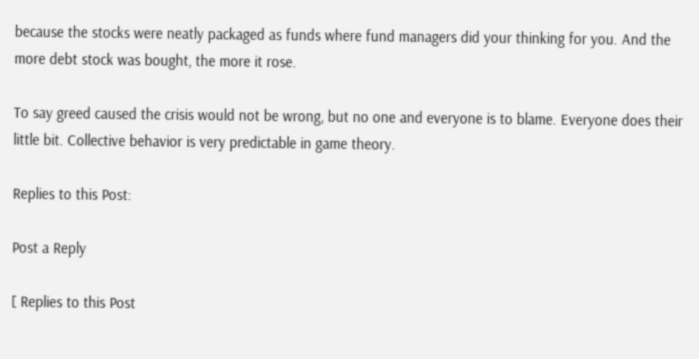because the stocks were neatly packaged as funds where fund managers did your thinking for you. And the more debt stock was bought, the more it rose.

To say greed caused the crisis would not be wrong, but no one and everyone is to blame. Everyone does their little bit. Collective behavior is very predictable in game theory.

Replies to this Post:

Post a Reply

[ Replies to this Post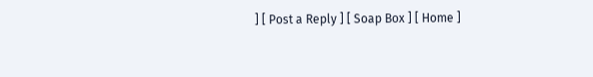] [ Post a Reply ] [ Soap Box ] [ Home ]